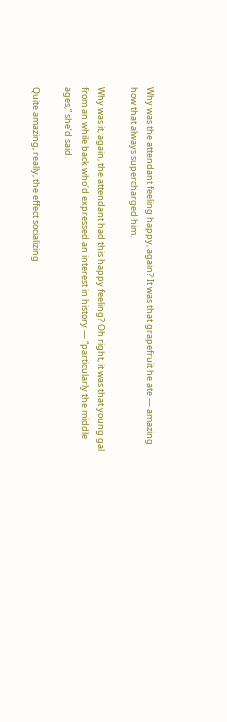Why was the attendant feeling happy, again? It was that grapefruit he ate — amazing how that always supercharged him.

Why was it, again, the attendant had this happy feeling? Oh right, it was that young gal from an while back who’d expressed an interest in history — “particularly the middle ages,” she’d said.

Quite amazing, really, the effect socializing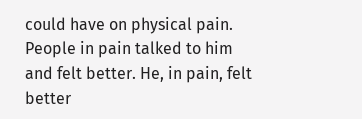could have on physical pain. People in pain talked to him and felt better. He, in pain, felt better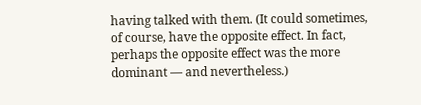having talked with them. (It could sometimes, of course, have the opposite effect. In fact, perhaps the opposite effect was the more dominant — and nevertheless.)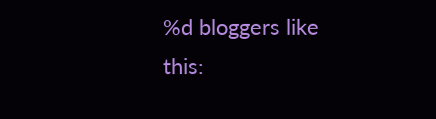%d bloggers like this: